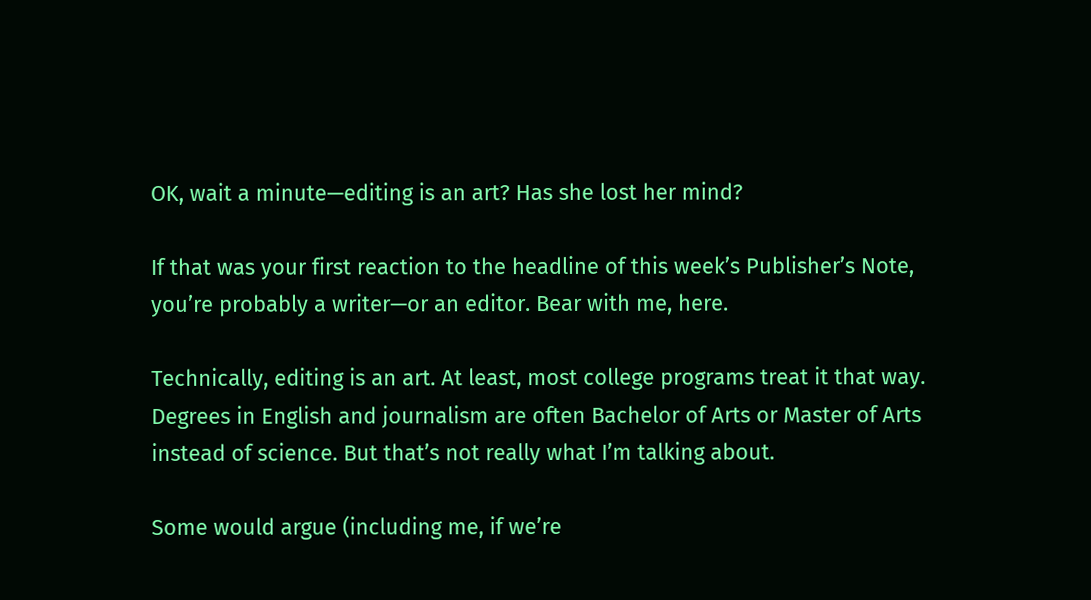OK, wait a minute—editing is an art? Has she lost her mind?

If that was your first reaction to the headline of this week’s Publisher’s Note, you’re probably a writer—or an editor. Bear with me, here.

Technically, editing is an art. At least, most college programs treat it that way. Degrees in English and journalism are often Bachelor of Arts or Master of Arts instead of science. But that’s not really what I’m talking about.

Some would argue (including me, if we’re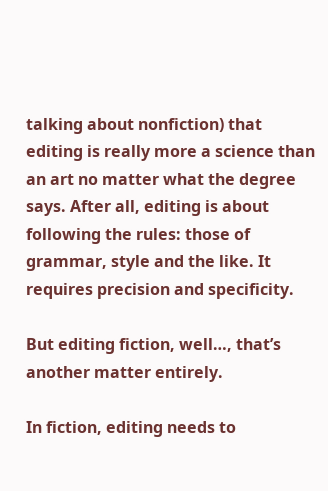talking about nonfiction) that editing is really more a science than an art no matter what the degree says. After all, editing is about following the rules: those of grammar, style and the like. It requires precision and specificity.

But editing fiction, well…, that’s another matter entirely.

In fiction, editing needs to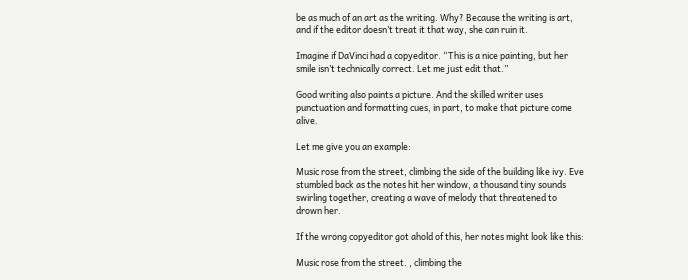be as much of an art as the writing. Why? Because the writing is art, and if the editor doesn’t treat it that way, she can ruin it.

Imagine if DaVinci had a copyeditor. “This is a nice painting, but her smile isn’t technically correct. Let me just edit that.”

Good writing also paints a picture. And the skilled writer uses punctuation and formatting cues, in part, to make that picture come alive.

Let me give you an example:

Music rose from the street, climbing the side of the building like ivy. Eve stumbled back as the notes hit her window, a thousand tiny sounds swirling together, creating a wave of melody that threatened to drown her.

If the wrong copyeditor got ahold of this, her notes might look like this:

Music rose from the street. , climbing the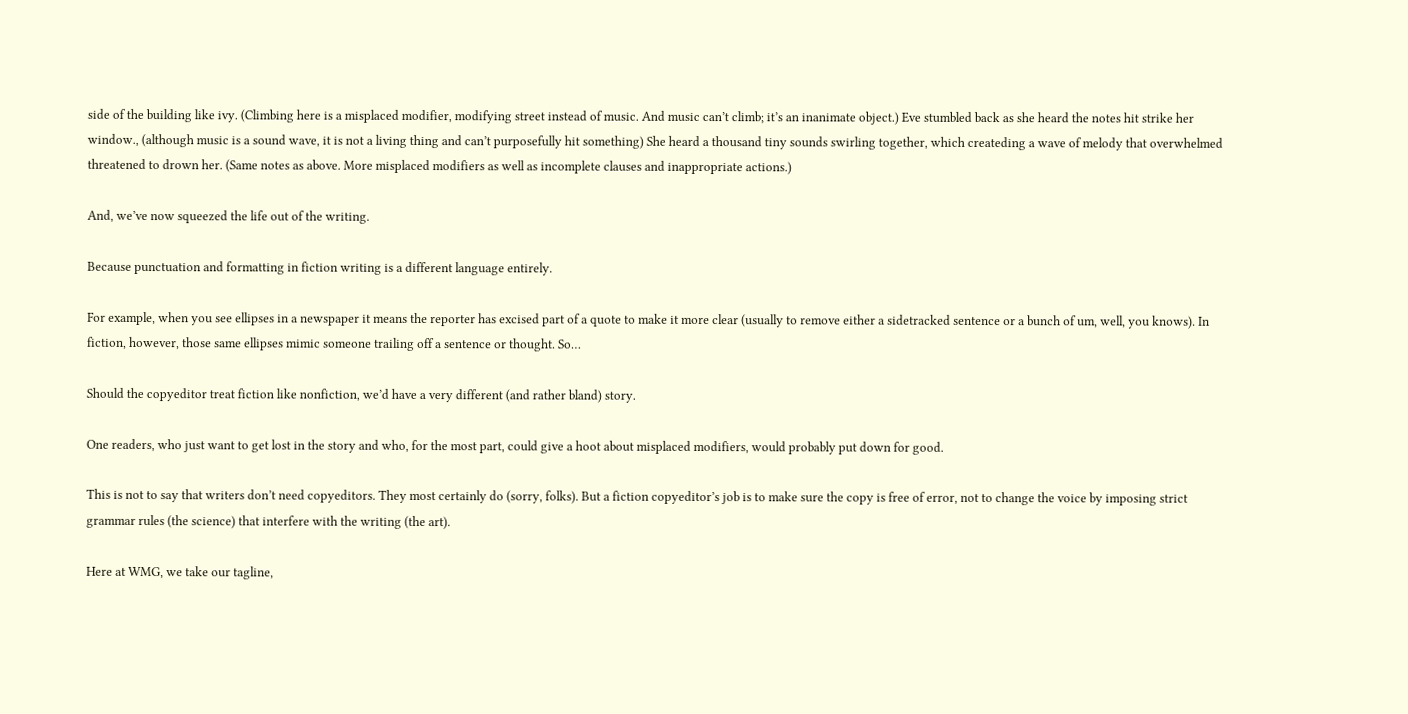side of the building like ivy. (Climbing here is a misplaced modifier, modifying street instead of music. And music can’t climb; it’s an inanimate object.) Eve stumbled back as she heard the notes hit strike her window., (although music is a sound wave, it is not a living thing and can’t purposefully hit something) She heard a thousand tiny sounds swirling together, which createding a wave of melody that overwhelmed threatened to drown her. (Same notes as above. More misplaced modifiers as well as incomplete clauses and inappropriate actions.)

And, we’ve now squeezed the life out of the writing.

Because punctuation and formatting in fiction writing is a different language entirely.

For example, when you see ellipses in a newspaper it means the reporter has excised part of a quote to make it more clear (usually to remove either a sidetracked sentence or a bunch of um, well, you knows). In fiction, however, those same ellipses mimic someone trailing off a sentence or thought. So…

Should the copyeditor treat fiction like nonfiction, we’d have a very different (and rather bland) story.

One readers, who just want to get lost in the story and who, for the most part, could give a hoot about misplaced modifiers, would probably put down for good.

This is not to say that writers don’t need copyeditors. They most certainly do (sorry, folks). But a fiction copyeditor’s job is to make sure the copy is free of error, not to change the voice by imposing strict grammar rules (the science) that interfere with the writing (the art).

Here at WMG, we take our tagline,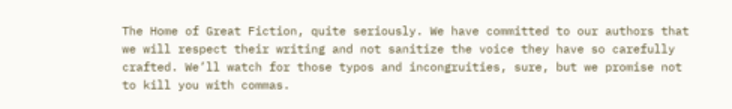The Home of Great Fiction, quite seriously. We have committed to our authors that we will respect their writing and not sanitize the voice they have so carefully crafted. We’ll watch for those typos and incongruities, sure, but we promise not to kill you with commas.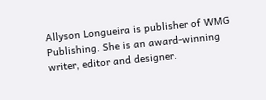Allyson Longueira is publisher of WMG Publishing. She is an award-winning writer, editor and designer.